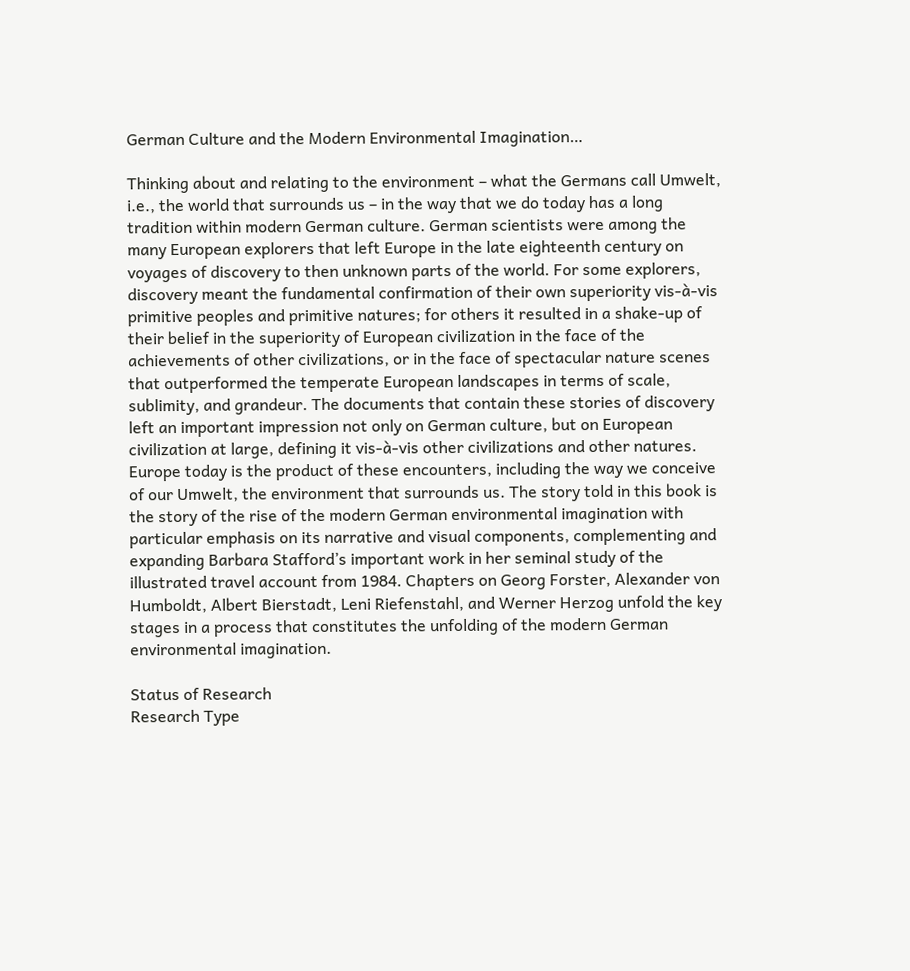German Culture and the Modern Environmental Imagination…

Thinking about and relating to the environment – what the Germans call Umwelt, i.e., the world that surrounds us – in the way that we do today has a long tradition within modern German culture. German scientists were among the many European explorers that left Europe in the late eighteenth century on voyages of discovery to then unknown parts of the world. For some explorers, discovery meant the fundamental confirmation of their own superiority vis-à-vis primitive peoples and primitive natures; for others it resulted in a shake-up of their belief in the superiority of European civilization in the face of the achievements of other civilizations, or in the face of spectacular nature scenes that outperformed the temperate European landscapes in terms of scale, sublimity, and grandeur. The documents that contain these stories of discovery left an important impression not only on German culture, but on European civilization at large, defining it vis-à-vis other civilizations and other natures. Europe today is the product of these encounters, including the way we conceive of our Umwelt, the environment that surrounds us. The story told in this book is the story of the rise of the modern German environmental imagination with particular emphasis on its narrative and visual components, complementing and expanding Barbara Stafford’s important work in her seminal study of the illustrated travel account from 1984. Chapters on Georg Forster, Alexander von Humboldt, Albert Bierstadt, Leni Riefenstahl, and Werner Herzog unfold the key stages in a process that constitutes the unfolding of the modern German environmental imagination.

Status of Research
Research Type